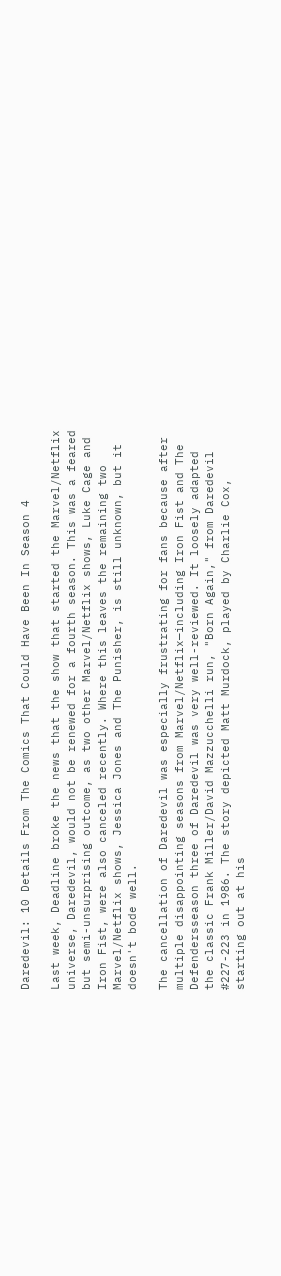Daredevil: 10 Details From The Comics That Could Have Been In Season 4

Last week, Deadline broke the news that the show that started the Marvel/Netflix universe, Daredevil, would not be renewed for a fourth season. This was a feared but semi-unsurprising outcome, as two other Marvel/Netflix shows, Luke Cage and Iron Fist, were also canceled recently. Where this leaves the remaining two Marvel/Netflix shows, Jessica Jones and The Punisher, is still unknown, but it doesn't bode well.

The cancellation of Daredevil was especially frustrating for fans because after multiple disappointing seasons from Marvel/Netflix—including Iron Fist and The Defendersseason three of Daredevil was very well-reviewed. It loosely adapted the classic Frank Miller/David Mazzucchelli run, "Born Again," from Daredevil #227-223 in 1986. The story depicted Matt Murdock, played by Charlie Cox, starting out at his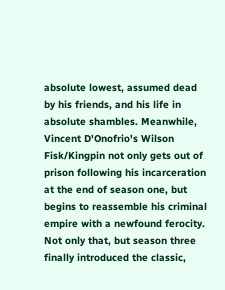absolute lowest, assumed dead by his friends, and his life in absolute shambles. Meanwhile, Vincent D'Onofrio's Wilson Fisk/Kingpin not only gets out of prison following his incarceration at the end of season one, but begins to reassemble his criminal empire with a newfound ferocity. Not only that, but season three finally introduced the classic,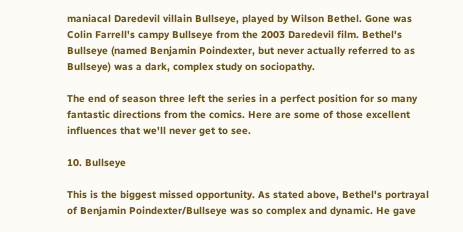maniacal Daredevil villain Bullseye, played by Wilson Bethel. Gone was Colin Farrell's campy Bullseye from the 2003 Daredevil film. Bethel's Bullseye (named Benjamin Poindexter, but never actually referred to as Bullseye) was a dark, complex study on sociopathy.

The end of season three left the series in a perfect position for so many fantastic directions from the comics. Here are some of those excellent influences that we'll never get to see.

10. Bullseye

This is the biggest missed opportunity. As stated above, Bethel's portrayal of Benjamin Poindexter/Bullseye was so complex and dynamic. He gave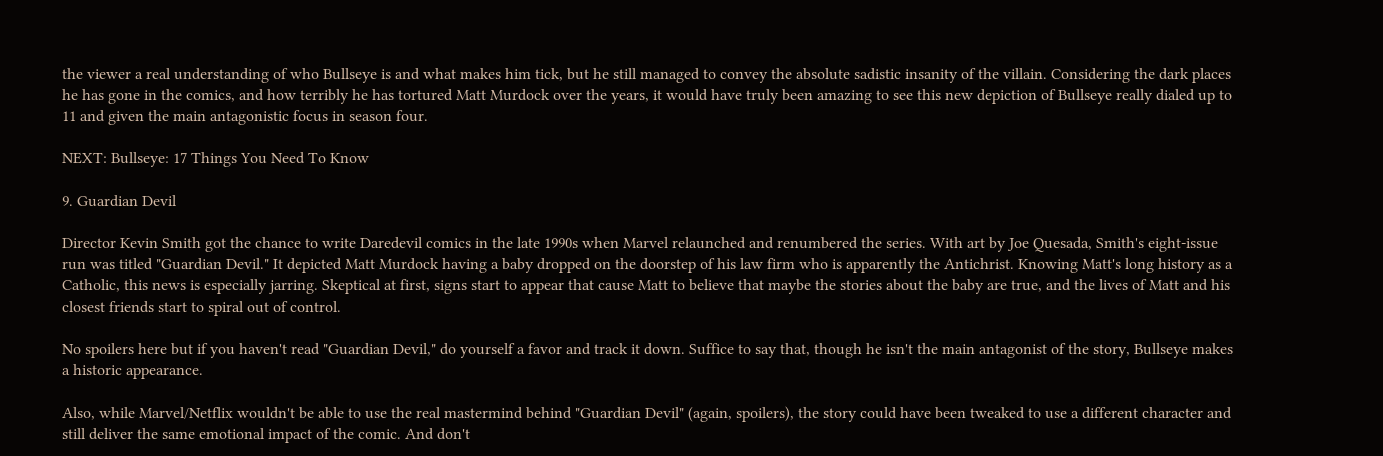the viewer a real understanding of who Bullseye is and what makes him tick, but he still managed to convey the absolute sadistic insanity of the villain. Considering the dark places he has gone in the comics, and how terribly he has tortured Matt Murdock over the years, it would have truly been amazing to see this new depiction of Bullseye really dialed up to 11 and given the main antagonistic focus in season four.

NEXT: Bullseye: 17 Things You Need To Know

9. Guardian Devil

Director Kevin Smith got the chance to write Daredevil comics in the late 1990s when Marvel relaunched and renumbered the series. With art by Joe Quesada, Smith's eight-issue run was titled "Guardian Devil." It depicted Matt Murdock having a baby dropped on the doorstep of his law firm who is apparently the Antichrist. Knowing Matt's long history as a Catholic, this news is especially jarring. Skeptical at first, signs start to appear that cause Matt to believe that maybe the stories about the baby are true, and the lives of Matt and his closest friends start to spiral out of control.

No spoilers here but if you haven't read "Guardian Devil," do yourself a favor and track it down. Suffice to say that, though he isn't the main antagonist of the story, Bullseye makes a historic appearance.

Also, while Marvel/Netflix wouldn't be able to use the real mastermind behind "Guardian Devil" (again, spoilers), the story could have been tweaked to use a different character and still deliver the same emotional impact of the comic. And don't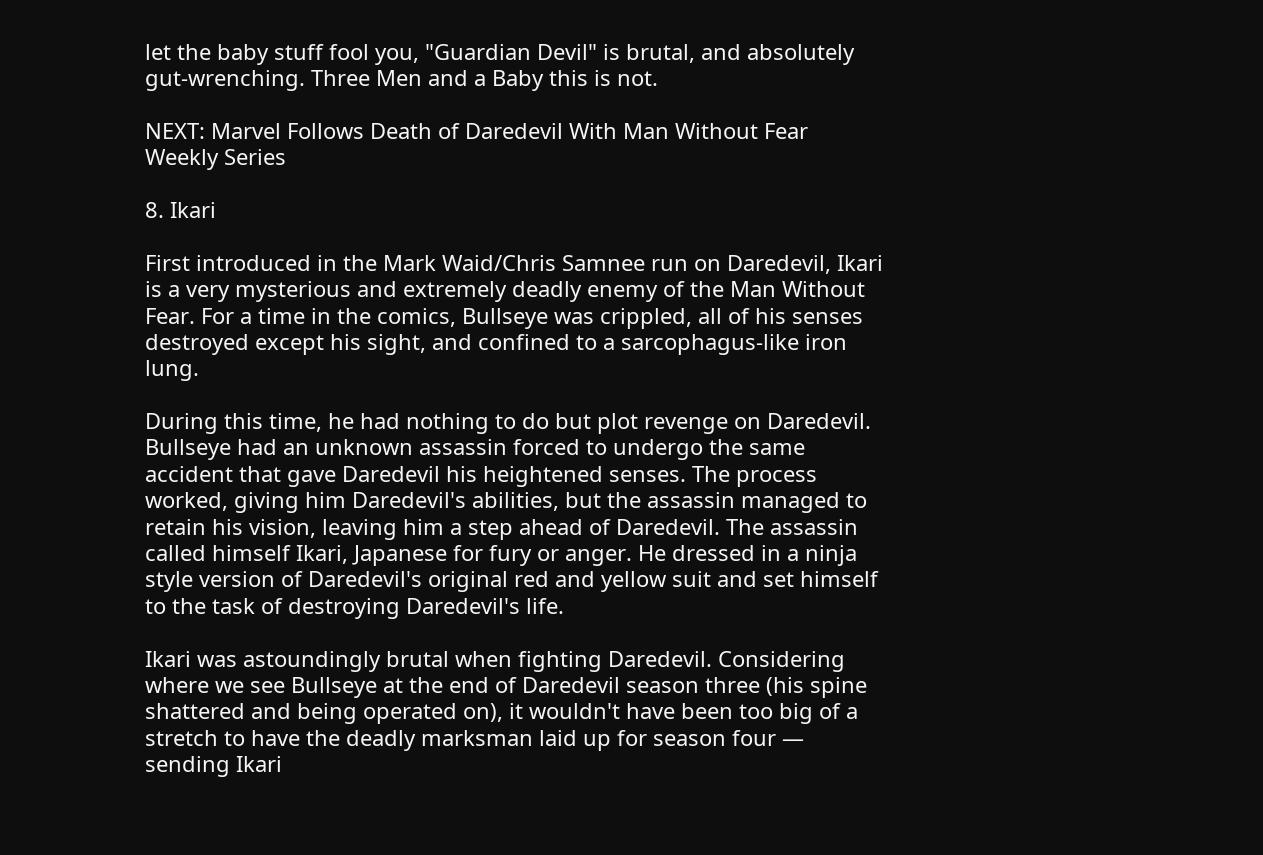let the baby stuff fool you, "Guardian Devil" is brutal, and absolutely gut-wrenching. Three Men and a Baby this is not.

NEXT: Marvel Follows Death of Daredevil With Man Without Fear Weekly Series

8. Ikari

First introduced in the Mark Waid/Chris Samnee run on Daredevil, Ikari is a very mysterious and extremely deadly enemy of the Man Without Fear. For a time in the comics, Bullseye was crippled, all of his senses destroyed except his sight, and confined to a sarcophagus-like iron lung.

During this time, he had nothing to do but plot revenge on Daredevil. Bullseye had an unknown assassin forced to undergo the same accident that gave Daredevil his heightened senses. The process worked, giving him Daredevil's abilities, but the assassin managed to retain his vision, leaving him a step ahead of Daredevil. The assassin called himself Ikari, Japanese for fury or anger. He dressed in a ninja style version of Daredevil's original red and yellow suit and set himself to the task of destroying Daredevil's life.

Ikari was astoundingly brutal when fighting Daredevil. Considering where we see Bullseye at the end of Daredevil season three (his spine shattered and being operated on), it wouldn't have been too big of a stretch to have the deadly marksman laid up for season four — sending Ikari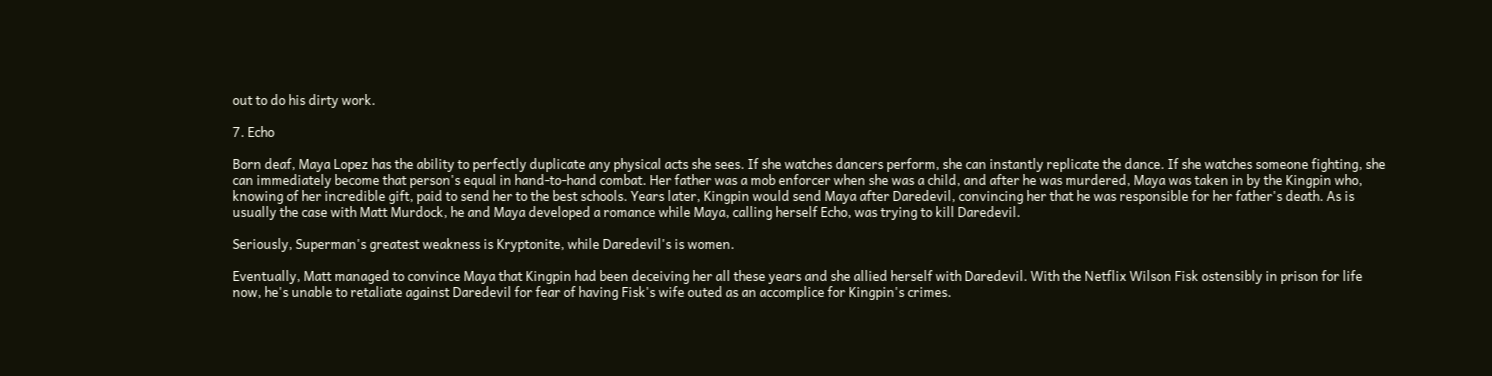out to do his dirty work.

7. Echo

Born deaf, Maya Lopez has the ability to perfectly duplicate any physical acts she sees. If she watches dancers perform, she can instantly replicate the dance. If she watches someone fighting, she can immediately become that person's equal in hand-to-hand combat. Her father was a mob enforcer when she was a child, and after he was murdered, Maya was taken in by the Kingpin who, knowing of her incredible gift, paid to send her to the best schools. Years later, Kingpin would send Maya after Daredevil, convincing her that he was responsible for her father's death. As is usually the case with Matt Murdock, he and Maya developed a romance while Maya, calling herself Echo, was trying to kill Daredevil.

Seriously, Superman's greatest weakness is Kryptonite, while Daredevil's is women.

Eventually, Matt managed to convince Maya that Kingpin had been deceiving her all these years and she allied herself with Daredevil. With the Netflix Wilson Fisk ostensibly in prison for life now, he's unable to retaliate against Daredevil for fear of having Fisk's wife outed as an accomplice for Kingpin's crimes.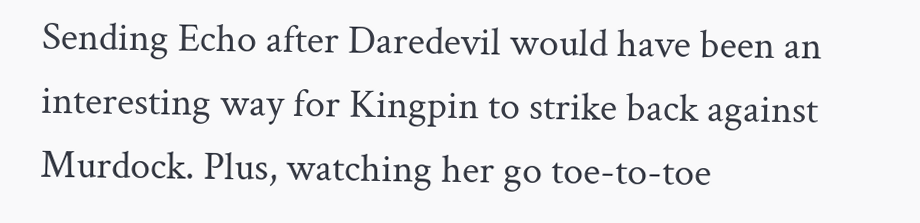Sending Echo after Daredevil would have been an interesting way for Kingpin to strike back against Murdock. Plus, watching her go toe-to-toe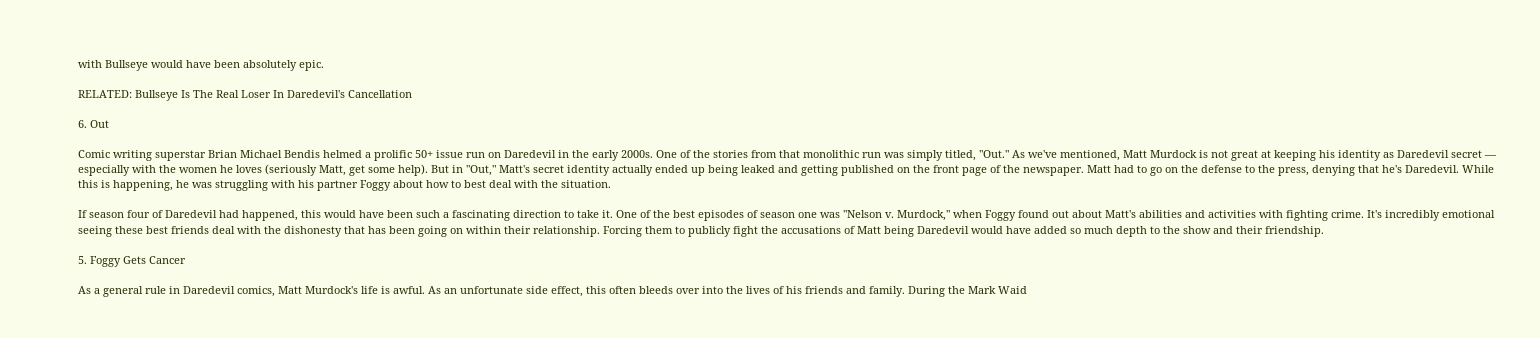with Bullseye would have been absolutely epic.

RELATED: Bullseye Is The Real Loser In Daredevil's Cancellation

6. Out

Comic writing superstar Brian Michael Bendis helmed a prolific 50+ issue run on Daredevil in the early 2000s. One of the stories from that monolithic run was simply titled, "Out." As we've mentioned, Matt Murdock is not great at keeping his identity as Daredevil secret — especially with the women he loves (seriously Matt, get some help). But in "Out," Matt's secret identity actually ended up being leaked and getting published on the front page of the newspaper. Matt had to go on the defense to the press, denying that he's Daredevil. While this is happening, he was struggling with his partner Foggy about how to best deal with the situation.

If season four of Daredevil had happened, this would have been such a fascinating direction to take it. One of the best episodes of season one was "Nelson v. Murdock," when Foggy found out about Matt's abilities and activities with fighting crime. It's incredibly emotional seeing these best friends deal with the dishonesty that has been going on within their relationship. Forcing them to publicly fight the accusations of Matt being Daredevil would have added so much depth to the show and their friendship.

5. Foggy Gets Cancer

As a general rule in Daredevil comics, Matt Murdock's life is awful. As an unfortunate side effect, this often bleeds over into the lives of his friends and family. During the Mark Waid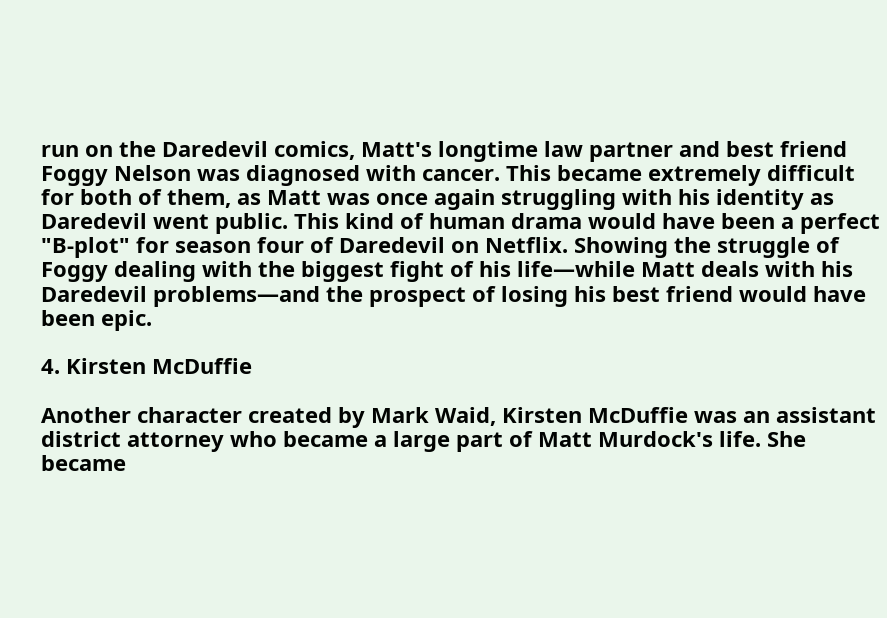run on the Daredevil comics, Matt's longtime law partner and best friend Foggy Nelson was diagnosed with cancer. This became extremely difficult for both of them, as Matt was once again struggling with his identity as Daredevil went public. This kind of human drama would have been a perfect "B-plot" for season four of Daredevil on Netflix. Showing the struggle of Foggy dealing with the biggest fight of his life—while Matt deals with his Daredevil problems—and the prospect of losing his best friend would have been epic.

4. Kirsten McDuffie

Another character created by Mark Waid, Kirsten McDuffie was an assistant district attorney who became a large part of Matt Murdock's life. She became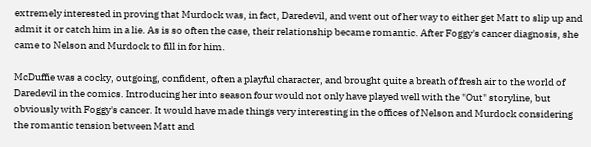extremely interested in proving that Murdock was, in fact, Daredevil, and went out of her way to either get Matt to slip up and admit it or catch him in a lie. As is so often the case, their relationship became romantic. After Foggy's cancer diagnosis, she came to Nelson and Murdock to fill in for him.

McDuffie was a cocky, outgoing, confident, often a playful character, and brought quite a breath of fresh air to the world of Daredevil in the comics. Introducing her into season four would not only have played well with the "Out" storyline, but obviously with Foggy's cancer. It would have made things very interesting in the offices of Nelson and Murdock considering the romantic tension between Matt and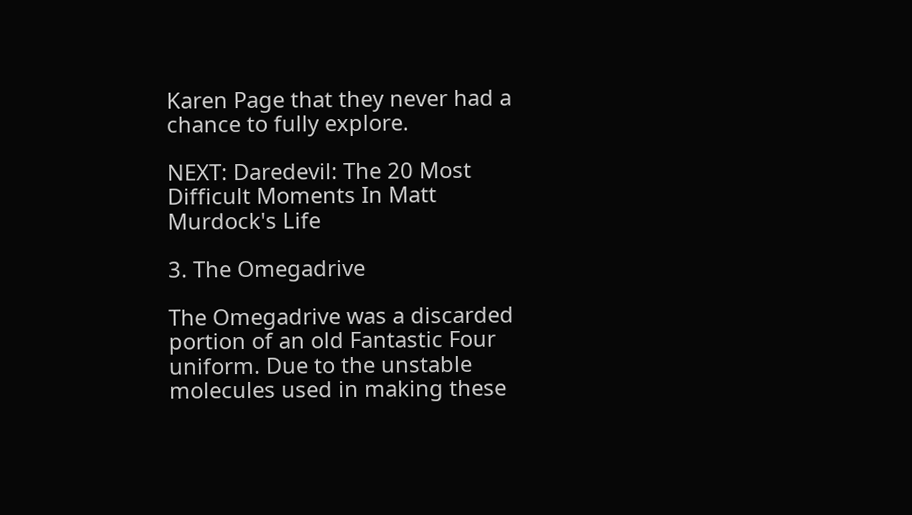Karen Page that they never had a chance to fully explore.

NEXT: Daredevil: The 20 Most Difficult Moments In Matt Murdock's Life

3. The Omegadrive

The Omegadrive was a discarded portion of an old Fantastic Four uniform. Due to the unstable molecules used in making these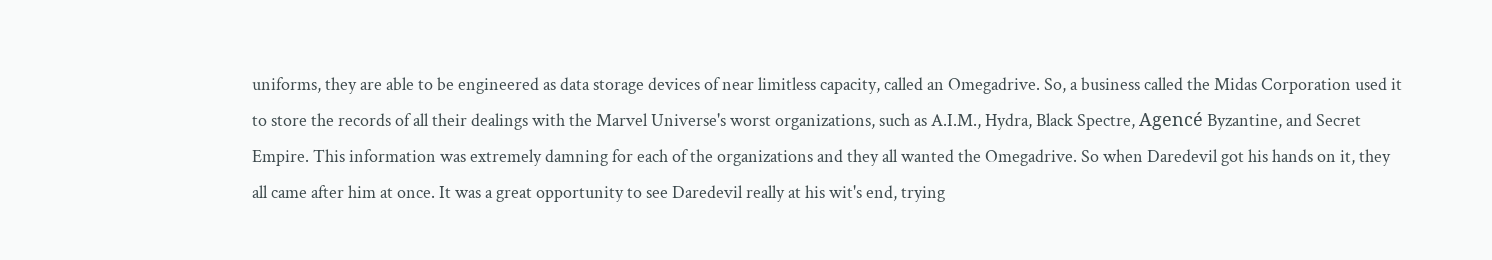uniforms, they are able to be engineered as data storage devices of near limitless capacity, called an Omegadrive. So, a business called the Midas Corporation used it to store the records of all their dealings with the Marvel Universe's worst organizations, such as A.I.M., Hydra, Black Spectre, Agencé Byzantine, and Secret Empire. This information was extremely damning for each of the organizations and they all wanted the Omegadrive. So when Daredevil got his hands on it, they all came after him at once. It was a great opportunity to see Daredevil really at his wit's end, trying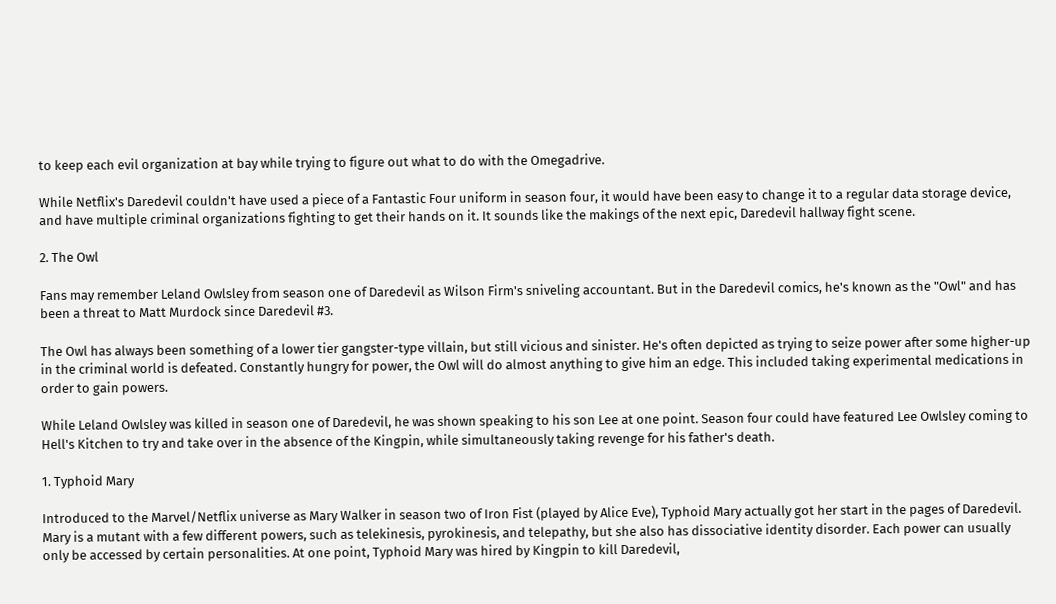to keep each evil organization at bay while trying to figure out what to do with the Omegadrive.

While Netflix's Daredevil couldn't have used a piece of a Fantastic Four uniform in season four, it would have been easy to change it to a regular data storage device, and have multiple criminal organizations fighting to get their hands on it. It sounds like the makings of the next epic, Daredevil hallway fight scene.

2. The Owl

Fans may remember Leland Owlsley from season one of Daredevil as Wilson Firm's sniveling accountant. But in the Daredevil comics, he's known as the "Owl" and has been a threat to Matt Murdock since Daredevil #3.

The Owl has always been something of a lower tier gangster-type villain, but still vicious and sinister. He's often depicted as trying to seize power after some higher-up in the criminal world is defeated. Constantly hungry for power, the Owl will do almost anything to give him an edge. This included taking experimental medications in order to gain powers.

While Leland Owlsley was killed in season one of Daredevil, he was shown speaking to his son Lee at one point. Season four could have featured Lee Owlsley coming to Hell's Kitchen to try and take over in the absence of the Kingpin, while simultaneously taking revenge for his father's death.

1. Typhoid Mary

Introduced to the Marvel/Netflix universe as Mary Walker in season two of Iron Fist (played by Alice Eve), Typhoid Mary actually got her start in the pages of Daredevil. Mary is a mutant with a few different powers, such as telekinesis, pyrokinesis, and telepathy, but she also has dissociative identity disorder. Each power can usually only be accessed by certain personalities. At one point, Typhoid Mary was hired by Kingpin to kill Daredevil,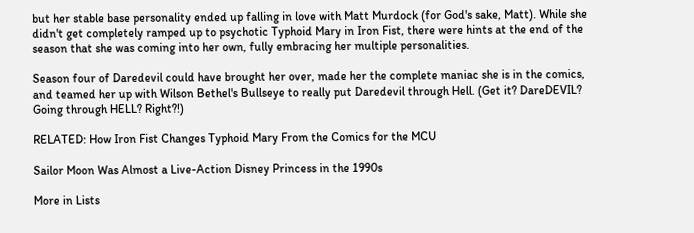but her stable base personality ended up falling in love with Matt Murdock (for God's sake, Matt). While she didn't get completely ramped up to psychotic Typhoid Mary in Iron Fist, there were hints at the end of the season that she was coming into her own, fully embracing her multiple personalities.

Season four of Daredevil could have brought her over, made her the complete maniac she is in the comics, and teamed her up with Wilson Bethel's Bullseye to really put Daredevil through Hell. (Get it? DareDEVIL? Going through HELL? Right?!)

RELATED: How Iron Fist Changes Typhoid Mary From the Comics for the MCU

Sailor Moon Was Almost a Live-Action Disney Princess in the 1990s

More in Lists